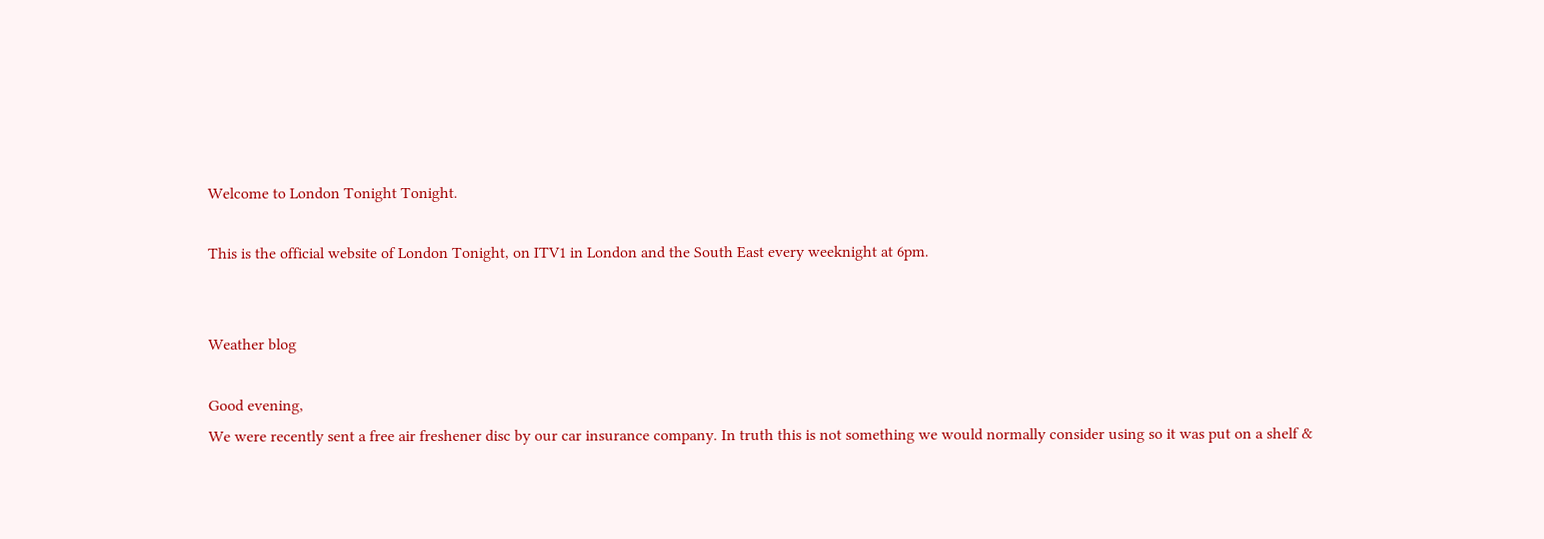Welcome to London Tonight Tonight.

This is the official website of London Tonight, on ITV1 in London and the South East every weeknight at 6pm.


Weather blog

Good evening,
We were recently sent a free air freshener disc by our car insurance company. In truth this is not something we would normally consider using so it was put on a shelf &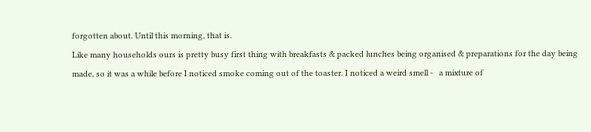forgotten about. Until this morning, that is.
Like many households ours is pretty busy first thing with breakfasts & packed lunches being organised & preparations for the day being made, so it was a while before I noticed smoke coming out of the toaster. I noticed a weird smell -   a mixture of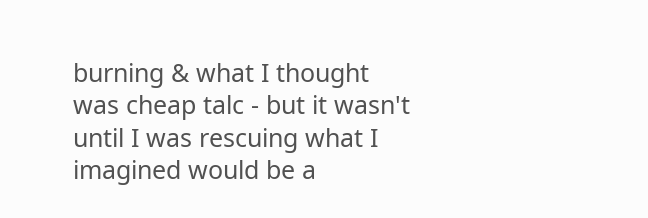burning & what I thought was cheap talc - but it wasn't until I was rescuing what I imagined would be a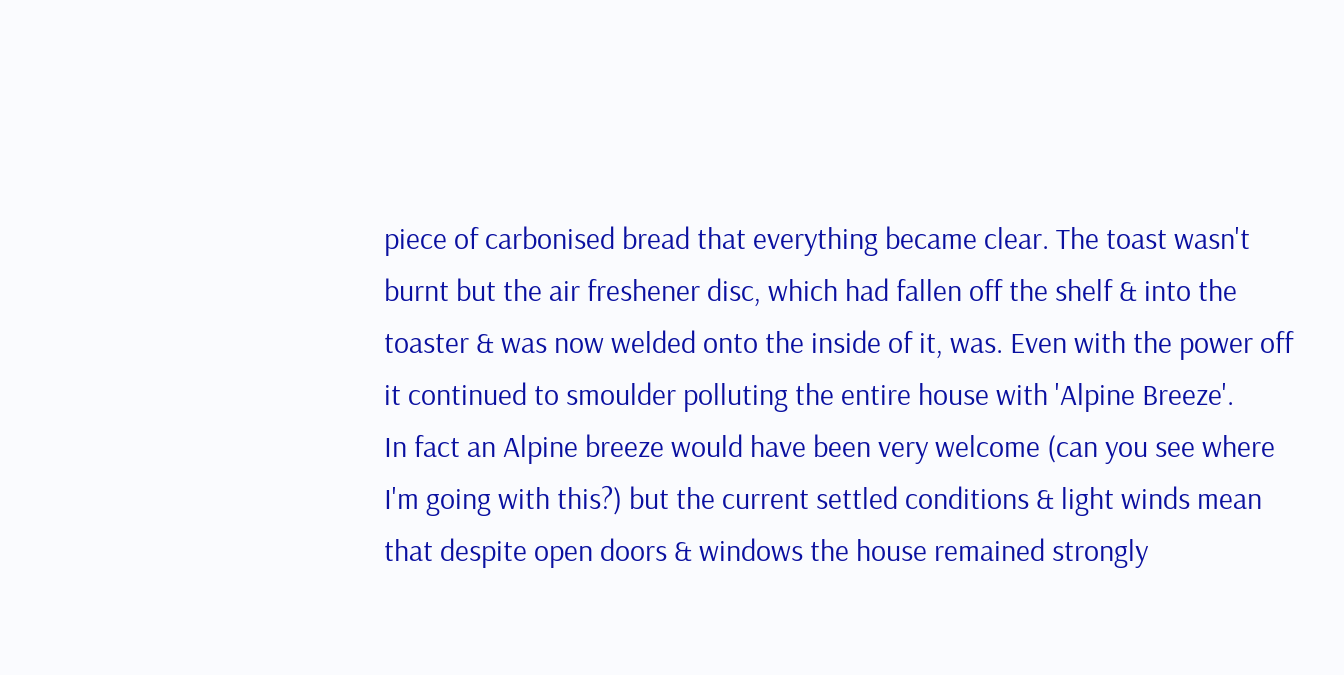piece of carbonised bread that everything became clear. The toast wasn't burnt but the air freshener disc, which had fallen off the shelf & into the toaster & was now welded onto the inside of it, was. Even with the power off it continued to smoulder polluting the entire house with 'Alpine Breeze'.
In fact an Alpine breeze would have been very welcome (can you see where I'm going with this?) but the current settled conditions & light winds mean that despite open doors & windows the house remained strongly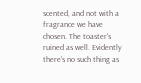scented, and not with a fragrance we have chosen. The toaster's ruined as well. Evidently there's no such thing as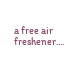a free air freshener....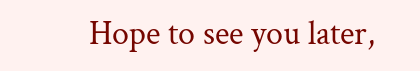Hope to see you later,